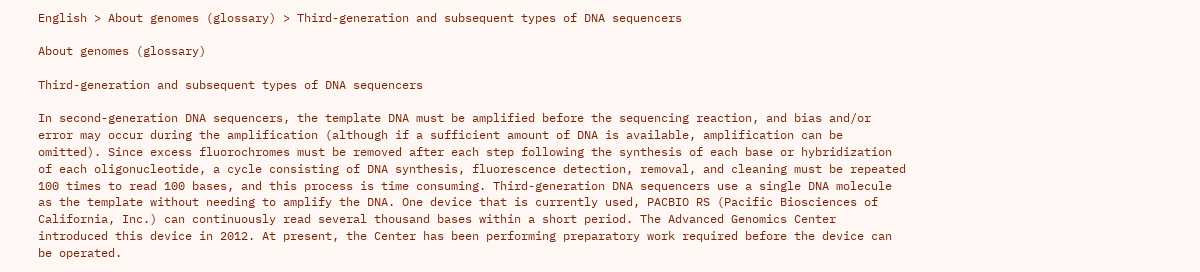English > About genomes (glossary) > Third-generation and subsequent types of DNA sequencers

About genomes (glossary)

Third-generation and subsequent types of DNA sequencers

In second-generation DNA sequencers, the template DNA must be amplified before the sequencing reaction, and bias and/or error may occur during the amplification (although if a sufficient amount of DNA is available, amplification can be omitted). Since excess fluorochromes must be removed after each step following the synthesis of each base or hybridization of each oligonucleotide, a cycle consisting of DNA synthesis, fluorescence detection, removal, and cleaning must be repeated 100 times to read 100 bases, and this process is time consuming. Third-generation DNA sequencers use a single DNA molecule as the template without needing to amplify the DNA. One device that is currently used, PACBIO RS (Pacific Biosciences of California, Inc.) can continuously read several thousand bases within a short period. The Advanced Genomics Center introduced this device in 2012. At present, the Center has been performing preparatory work required before the device can be operated.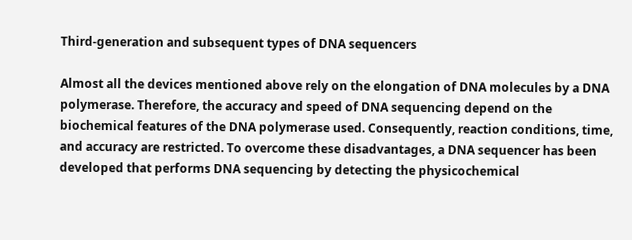Third-generation and subsequent types of DNA sequencers

Almost all the devices mentioned above rely on the elongation of DNA molecules by a DNA polymerase. Therefore, the accuracy and speed of DNA sequencing depend on the biochemical features of the DNA polymerase used. Consequently, reaction conditions, time, and accuracy are restricted. To overcome these disadvantages, a DNA sequencer has been developed that performs DNA sequencing by detecting the physicochemical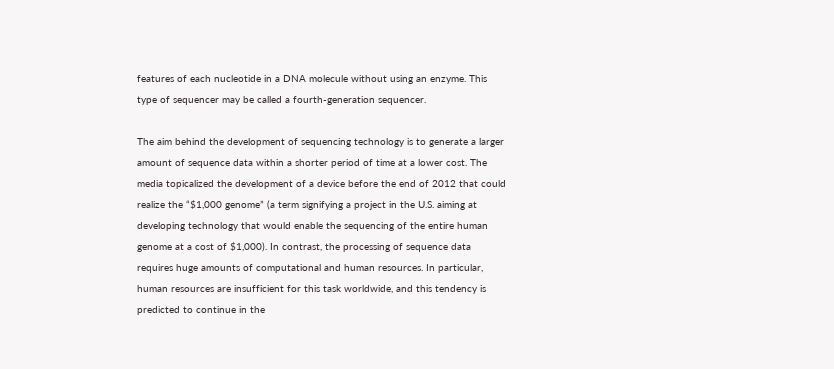features of each nucleotide in a DNA molecule without using an enzyme. This type of sequencer may be called a fourth-generation sequencer.

The aim behind the development of sequencing technology is to generate a larger amount of sequence data within a shorter period of time at a lower cost. The media topicalized the development of a device before the end of 2012 that could realize the “$1,000 genome” (a term signifying a project in the U.S. aiming at developing technology that would enable the sequencing of the entire human genome at a cost of $1,000). In contrast, the processing of sequence data requires huge amounts of computational and human resources. In particular, human resources are insufficient for this task worldwide, and this tendency is predicted to continue in the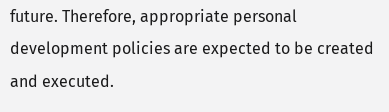future. Therefore, appropriate personal development policies are expected to be created and executed.